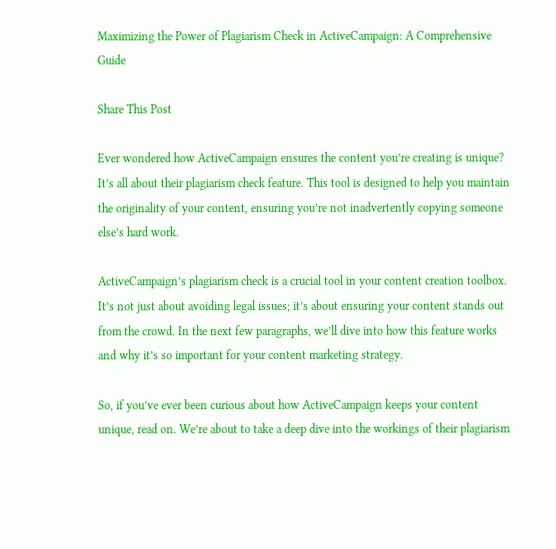Maximizing the Power of Plagiarism Check in ActiveCampaign: A Comprehensive Guide

Share This Post

Ever wondered how ActiveCampaign ensures the content you’re creating is unique? It’s all about their plagiarism check feature. This tool is designed to help you maintain the originality of your content, ensuring you’re not inadvertently copying someone else’s hard work.

ActiveCampaign’s plagiarism check is a crucial tool in your content creation toolbox. It’s not just about avoiding legal issues; it’s about ensuring your content stands out from the crowd. In the next few paragraphs, we’ll dive into how this feature works and why it’s so important for your content marketing strategy.

So, if you’ve ever been curious about how ActiveCampaign keeps your content unique, read on. We’re about to take a deep dive into the workings of their plagiarism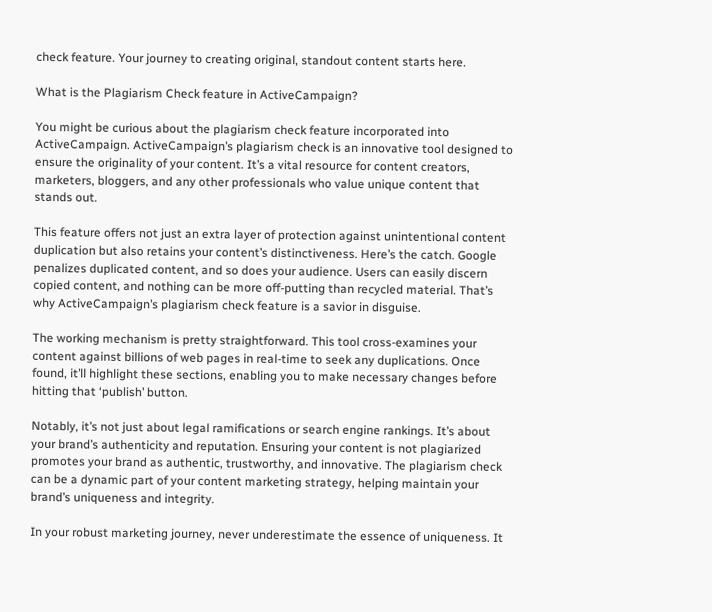check feature. Your journey to creating original, standout content starts here.

What is the Plagiarism Check feature in ActiveCampaign?

You might be curious about the plagiarism check feature incorporated into ActiveCampaign. ActiveCampaign’s plagiarism check is an innovative tool designed to ensure the originality of your content. It’s a vital resource for content creators, marketers, bloggers, and any other professionals who value unique content that stands out.

This feature offers not just an extra layer of protection against unintentional content duplication but also retains your content’s distinctiveness. Here’s the catch. Google penalizes duplicated content, and so does your audience. Users can easily discern copied content, and nothing can be more off-putting than recycled material. That’s why ActiveCampaign’s plagiarism check feature is a savior in disguise.

The working mechanism is pretty straightforward. This tool cross-examines your content against billions of web pages in real-time to seek any duplications. Once found, it’ll highlight these sections, enabling you to make necessary changes before hitting that ‘publish’ button.

Notably, it’s not just about legal ramifications or search engine rankings. It’s about your brand’s authenticity and reputation. Ensuring your content is not plagiarized promotes your brand as authentic, trustworthy, and innovative. The plagiarism check can be a dynamic part of your content marketing strategy, helping maintain your brand’s uniqueness and integrity.

In your robust marketing journey, never underestimate the essence of uniqueness. It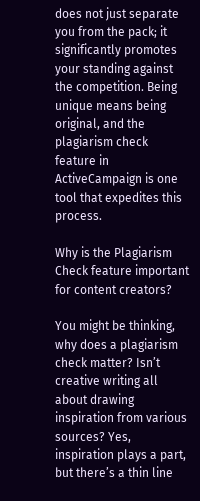does not just separate you from the pack; it significantly promotes your standing against the competition. Being unique means being original, and the plagiarism check feature in ActiveCampaign is one tool that expedites this process.

Why is the Plagiarism Check feature important for content creators?

You might be thinking, why does a plagiarism check matter? Isn’t creative writing all about drawing inspiration from various sources? Yes, inspiration plays a part, but there’s a thin line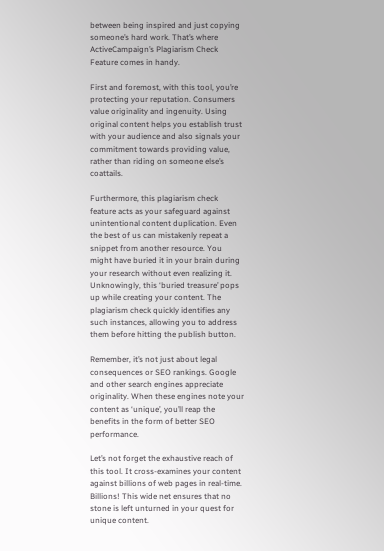between being inspired and just copying someone’s hard work. That’s where ActiveCampaign’s Plagiarism Check Feature comes in handy.

First and foremost, with this tool, you’re protecting your reputation. Consumers value originality and ingenuity. Using original content helps you establish trust with your audience and also signals your commitment towards providing value, rather than riding on someone else’s coattails.

Furthermore, this plagiarism check feature acts as your safeguard against unintentional content duplication. Even the best of us can mistakenly repeat a snippet from another resource. You might have buried it in your brain during your research without even realizing it. Unknowingly, this ‘buried treasure’ pops up while creating your content. The plagiarism check quickly identifies any such instances, allowing you to address them before hitting the publish button.

Remember, it’s not just about legal consequences or SEO rankings. Google and other search engines appreciate originality. When these engines note your content as ‘unique’, you’ll reap the benefits in the form of better SEO performance.

Let’s not forget the exhaustive reach of this tool. It cross-examines your content against billions of web pages in real-time. Billions! This wide net ensures that no stone is left unturned in your quest for unique content.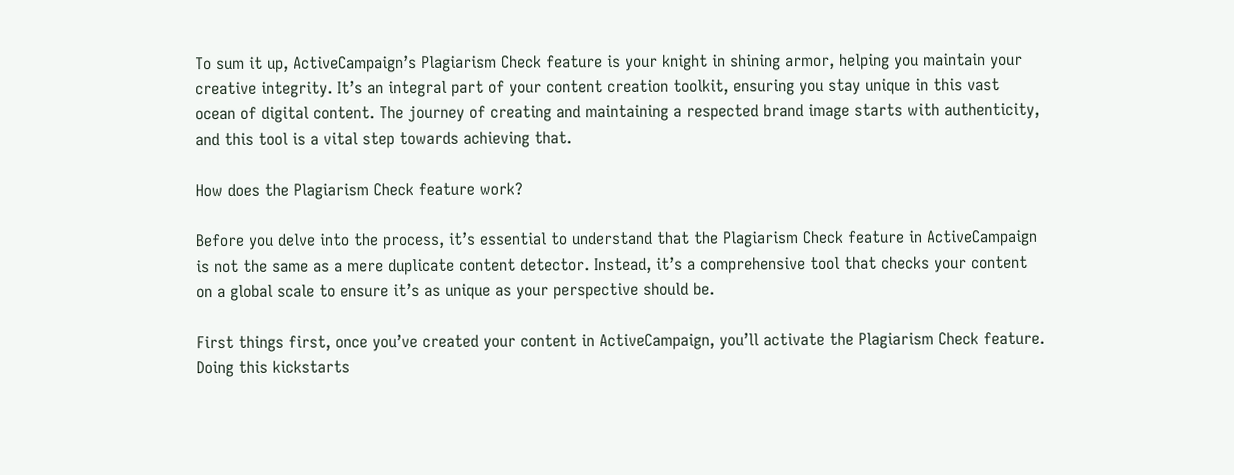To sum it up, ActiveCampaign’s Plagiarism Check feature is your knight in shining armor, helping you maintain your creative integrity. It’s an integral part of your content creation toolkit, ensuring you stay unique in this vast ocean of digital content. The journey of creating and maintaining a respected brand image starts with authenticity, and this tool is a vital step towards achieving that.

How does the Plagiarism Check feature work?

Before you delve into the process, it’s essential to understand that the Plagiarism Check feature in ActiveCampaign is not the same as a mere duplicate content detector. Instead, it’s a comprehensive tool that checks your content on a global scale to ensure it’s as unique as your perspective should be.

First things first, once you’ve created your content in ActiveCampaign, you’ll activate the Plagiarism Check feature. Doing this kickstarts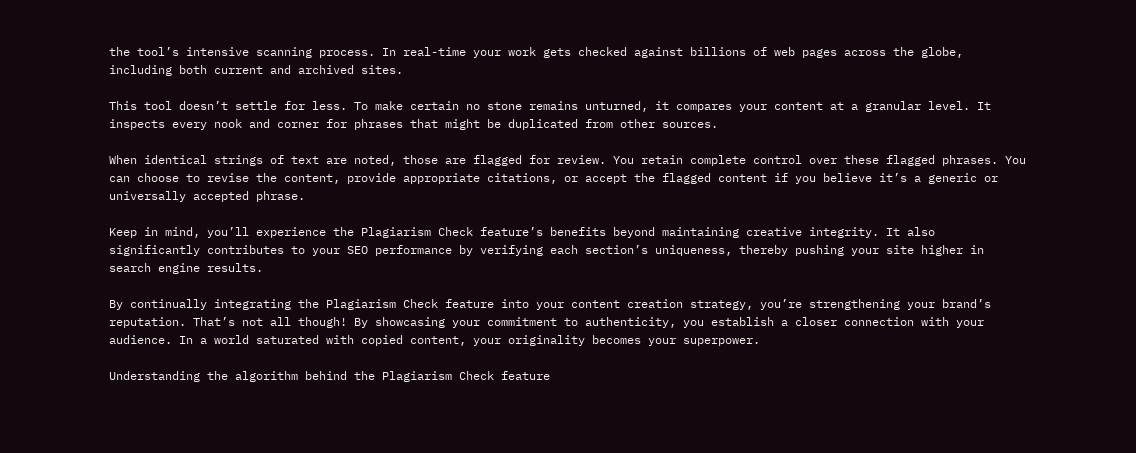the tool’s intensive scanning process. In real-time your work gets checked against billions of web pages across the globe, including both current and archived sites.

This tool doesn’t settle for less. To make certain no stone remains unturned, it compares your content at a granular level. It inspects every nook and corner for phrases that might be duplicated from other sources.

When identical strings of text are noted, those are flagged for review. You retain complete control over these flagged phrases. You can choose to revise the content, provide appropriate citations, or accept the flagged content if you believe it’s a generic or universally accepted phrase.

Keep in mind, you’ll experience the Plagiarism Check feature’s benefits beyond maintaining creative integrity. It also significantly contributes to your SEO performance by verifying each section’s uniqueness, thereby pushing your site higher in search engine results.

By continually integrating the Plagiarism Check feature into your content creation strategy, you’re strengthening your brand’s reputation. That’s not all though! By showcasing your commitment to authenticity, you establish a closer connection with your audience. In a world saturated with copied content, your originality becomes your superpower.

Understanding the algorithm behind the Plagiarism Check feature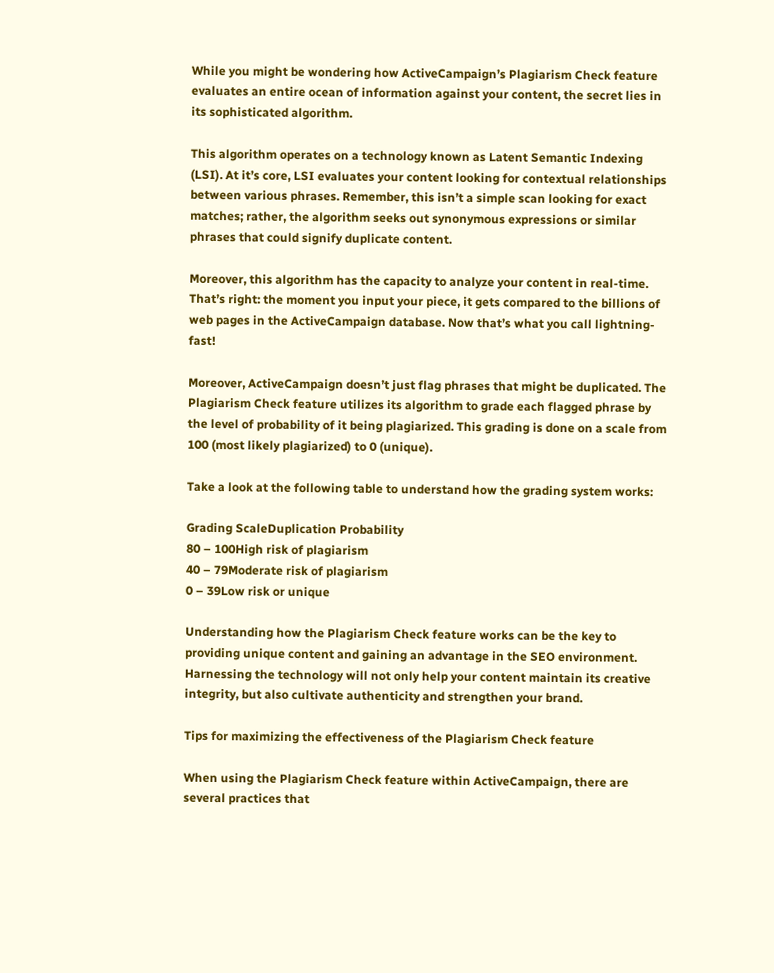While you might be wondering how ActiveCampaign’s Plagiarism Check feature evaluates an entire ocean of information against your content, the secret lies in its sophisticated algorithm.

This algorithm operates on a technology known as Latent Semantic Indexing (LSI). At it’s core, LSI evaluates your content looking for contextual relationships between various phrases. Remember, this isn’t a simple scan looking for exact matches; rather, the algorithm seeks out synonymous expressions or similar phrases that could signify duplicate content.

Moreover, this algorithm has the capacity to analyze your content in real-time. That’s right: the moment you input your piece, it gets compared to the billions of web pages in the ActiveCampaign database. Now that’s what you call lightning-fast!

Moreover, ActiveCampaign doesn’t just flag phrases that might be duplicated. The Plagiarism Check feature utilizes its algorithm to grade each flagged phrase by the level of probability of it being plagiarized. This grading is done on a scale from 100 (most likely plagiarized) to 0 (unique).

Take a look at the following table to understand how the grading system works:

Grading ScaleDuplication Probability
80 – 100High risk of plagiarism
40 – 79Moderate risk of plagiarism
0 – 39Low risk or unique

Understanding how the Plagiarism Check feature works can be the key to providing unique content and gaining an advantage in the SEO environment. Harnessing the technology will not only help your content maintain its creative integrity, but also cultivate authenticity and strengthen your brand.

Tips for maximizing the effectiveness of the Plagiarism Check feature

When using the Plagiarism Check feature within ActiveCampaign, there are several practices that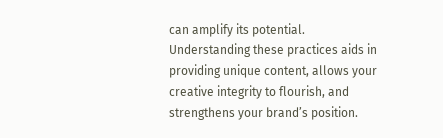can amplify its potential. Understanding these practices aids in providing unique content, allows your creative integrity to flourish, and strengthens your brand’s position.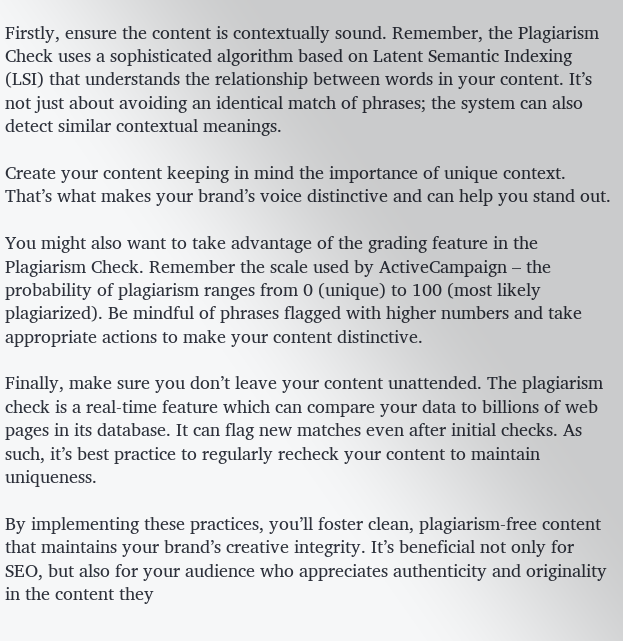Firstly, ensure the content is contextually sound. Remember, the Plagiarism Check uses a sophisticated algorithm based on Latent Semantic Indexing (LSI) that understands the relationship between words in your content. It’s not just about avoiding an identical match of phrases; the system can also detect similar contextual meanings.

Create your content keeping in mind the importance of unique context. That’s what makes your brand’s voice distinctive and can help you stand out.

You might also want to take advantage of the grading feature in the Plagiarism Check. Remember the scale used by ActiveCampaign – the probability of plagiarism ranges from 0 (unique) to 100 (most likely plagiarized). Be mindful of phrases flagged with higher numbers and take appropriate actions to make your content distinctive.

Finally, make sure you don’t leave your content unattended. The plagiarism check is a real-time feature which can compare your data to billions of web pages in its database. It can flag new matches even after initial checks. As such, it’s best practice to regularly recheck your content to maintain uniqueness.

By implementing these practices, you’ll foster clean, plagiarism-free content that maintains your brand’s creative integrity. It’s beneficial not only for SEO, but also for your audience who appreciates authenticity and originality in the content they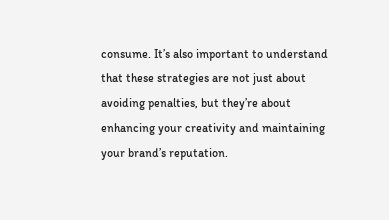consume. It’s also important to understand that these strategies are not just about avoiding penalties, but they’re about enhancing your creativity and maintaining your brand’s reputation.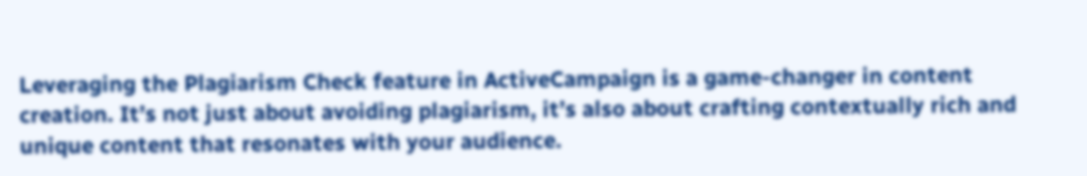Leveraging the Plagiarism Check feature in ActiveCampaign is a game-changer in content creation. It’s not just about avoiding plagiarism, it’s also about crafting contextually rich and unique content that resonates with your audience.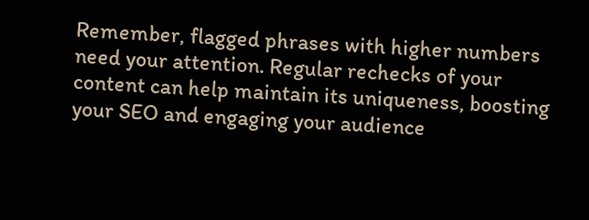Remember, flagged phrases with higher numbers need your attention. Regular rechecks of your content can help maintain its uniqueness, boosting your SEO and engaging your audience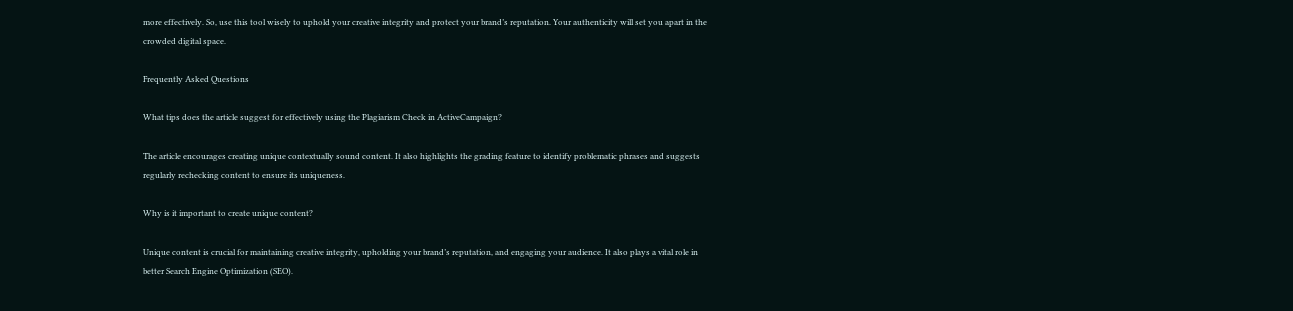more effectively. So, use this tool wisely to uphold your creative integrity and protect your brand’s reputation. Your authenticity will set you apart in the crowded digital space.

Frequently Asked Questions

What tips does the article suggest for effectively using the Plagiarism Check in ActiveCampaign?

The article encourages creating unique contextually sound content. It also highlights the grading feature to identify problematic phrases and suggests regularly rechecking content to ensure its uniqueness.

Why is it important to create unique content?

Unique content is crucial for maintaining creative integrity, upholding your brand’s reputation, and engaging your audience. It also plays a vital role in better Search Engine Optimization (SEO).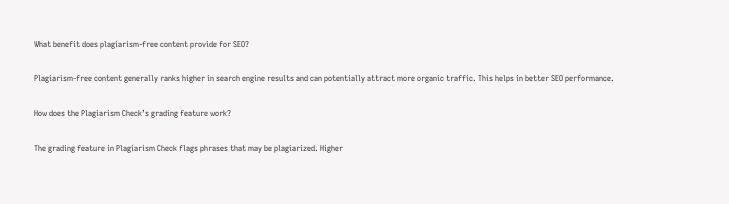What benefit does plagiarism-free content provide for SEO?

Plagiarism-free content generally ranks higher in search engine results and can potentially attract more organic traffic. This helps in better SEO performance.

How does the Plagiarism Check’s grading feature work?

The grading feature in Plagiarism Check flags phrases that may be plagiarized. Higher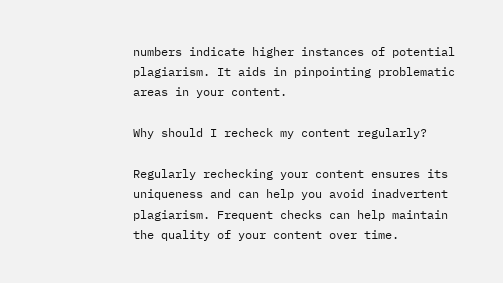numbers indicate higher instances of potential plagiarism. It aids in pinpointing problematic areas in your content.

Why should I recheck my content regularly?

Regularly rechecking your content ensures its uniqueness and can help you avoid inadvertent plagiarism. Frequent checks can help maintain the quality of your content over time.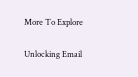More To Explore

Unlocking Email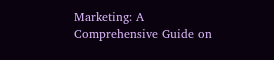Marketing: A Comprehensive Guide on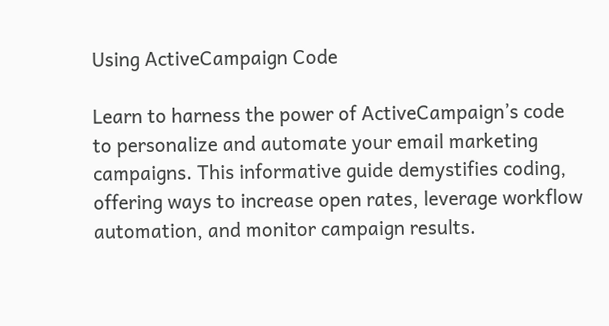Using ActiveCampaign Code

Learn to harness the power of ActiveCampaign’s code to personalize and automate your email marketing campaigns. This informative guide demystifies coding, offering ways to increase open rates, leverage workflow automation, and monitor campaign results.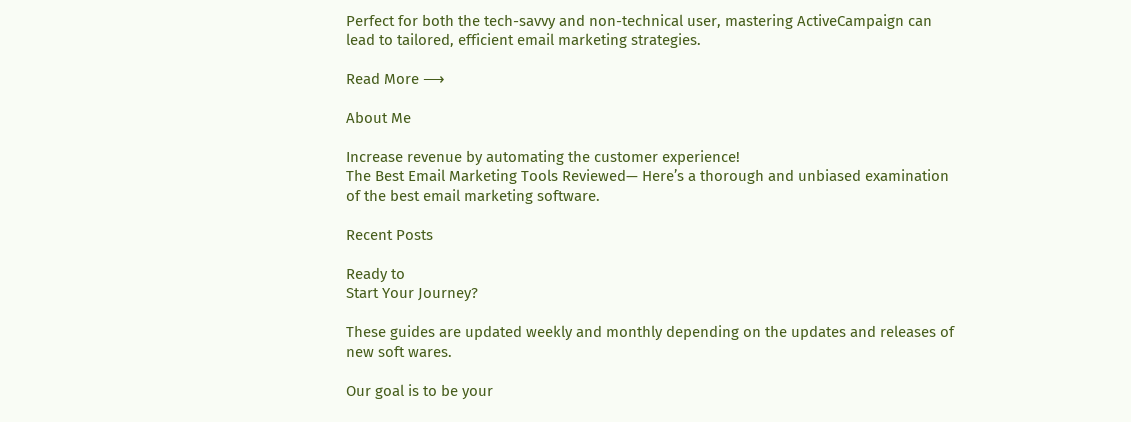Perfect for both the tech-savvy and non-technical user, mastering ActiveCampaign can lead to tailored, efficient email marketing strategies.

Read More ⟶

About Me

Increase revenue by automating the customer experience!
The Best Email Marketing Tools Reviewed— Here’s a thorough and unbiased examination of the best email marketing software.

Recent Posts

Ready to
Start Your Journey?

These guides are updated weekly and monthly depending on the updates and releases of new soft wares.

Our goal is to be your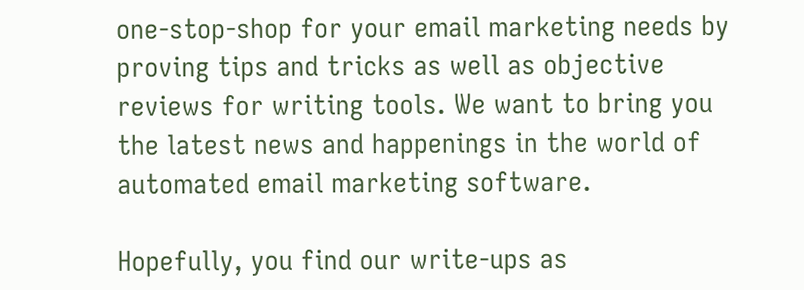one-stop-shop for your email marketing needs by proving tips and tricks as well as objective reviews for writing tools. We want to bring you the latest news and happenings in the world of automated email marketing software.

Hopefully, you find our write-ups as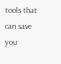tools that can save you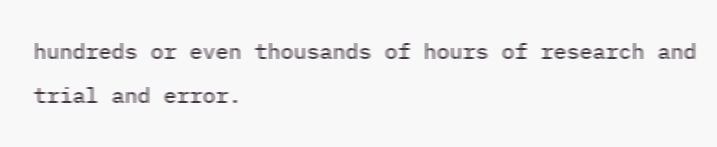hundreds or even thousands of hours of research and trial and error.